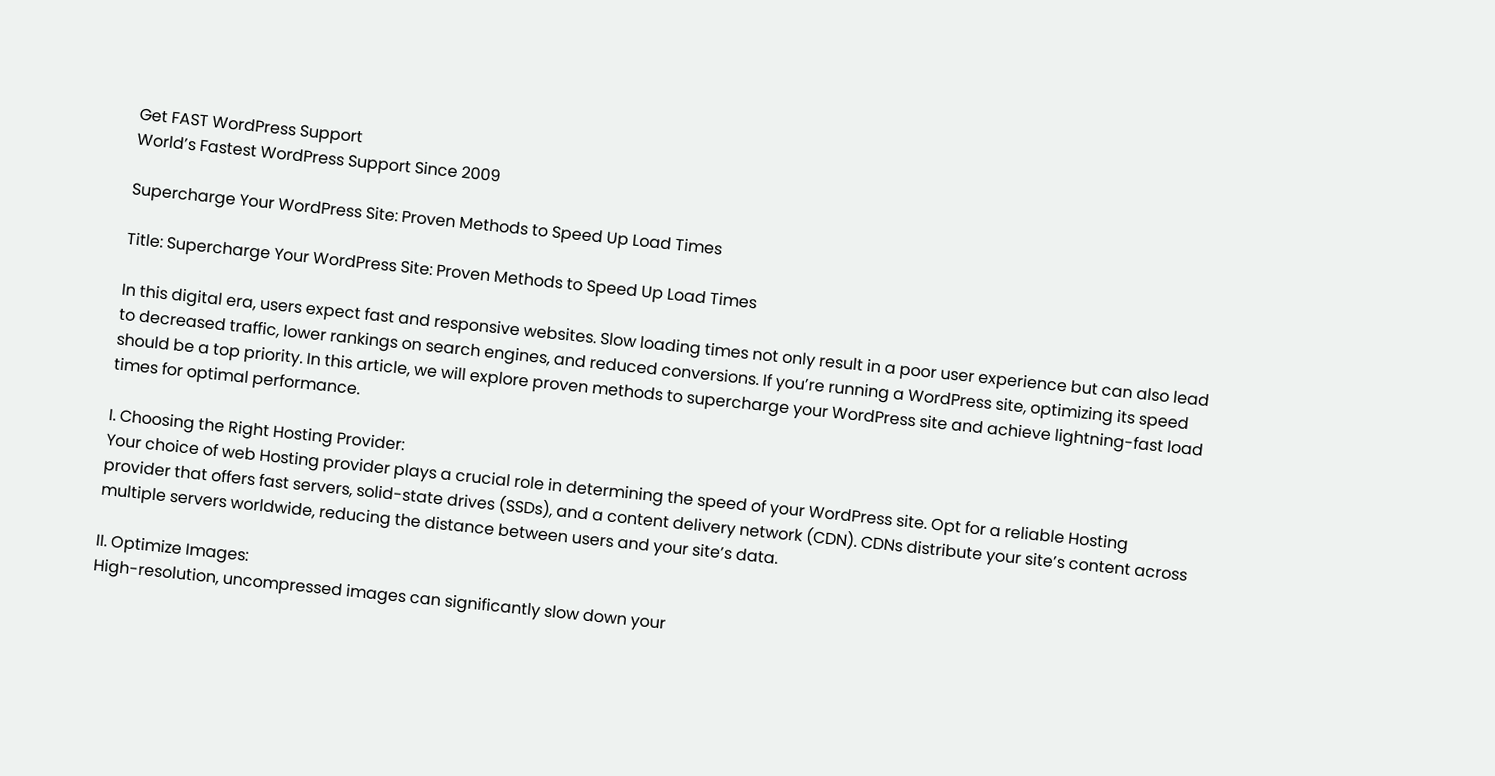Get FAST WordPress Support
World’s Fastest WordPress Support Since 2009

Supercharge Your WordPress Site: Proven Methods to Speed Up Load Times

Title: Supercharge Your WordPress Site: Proven Methods to Speed Up Load Times

In this digital era, users expect fast and responsive websites. Slow loading times not only result in a poor user experience but can also lead to decreased traffic, lower rankings on search engines, and reduced conversions. If you’re running a WordPress site, optimizing its speed should be a top priority. In this article, we will explore proven methods to supercharge your WordPress site and achieve lightning-fast load times for optimal performance.

I. Choosing the Right Hosting Provider:
Your choice of web Hosting provider plays a crucial role in determining the speed of your WordPress site. Opt for a reliable Hosting provider that offers fast servers, solid-state drives (SSDs), and a content delivery network (CDN). CDNs distribute your site’s content across multiple servers worldwide, reducing the distance between users and your site’s data.

II. Optimize Images:
High-resolution, uncompressed images can significantly slow down your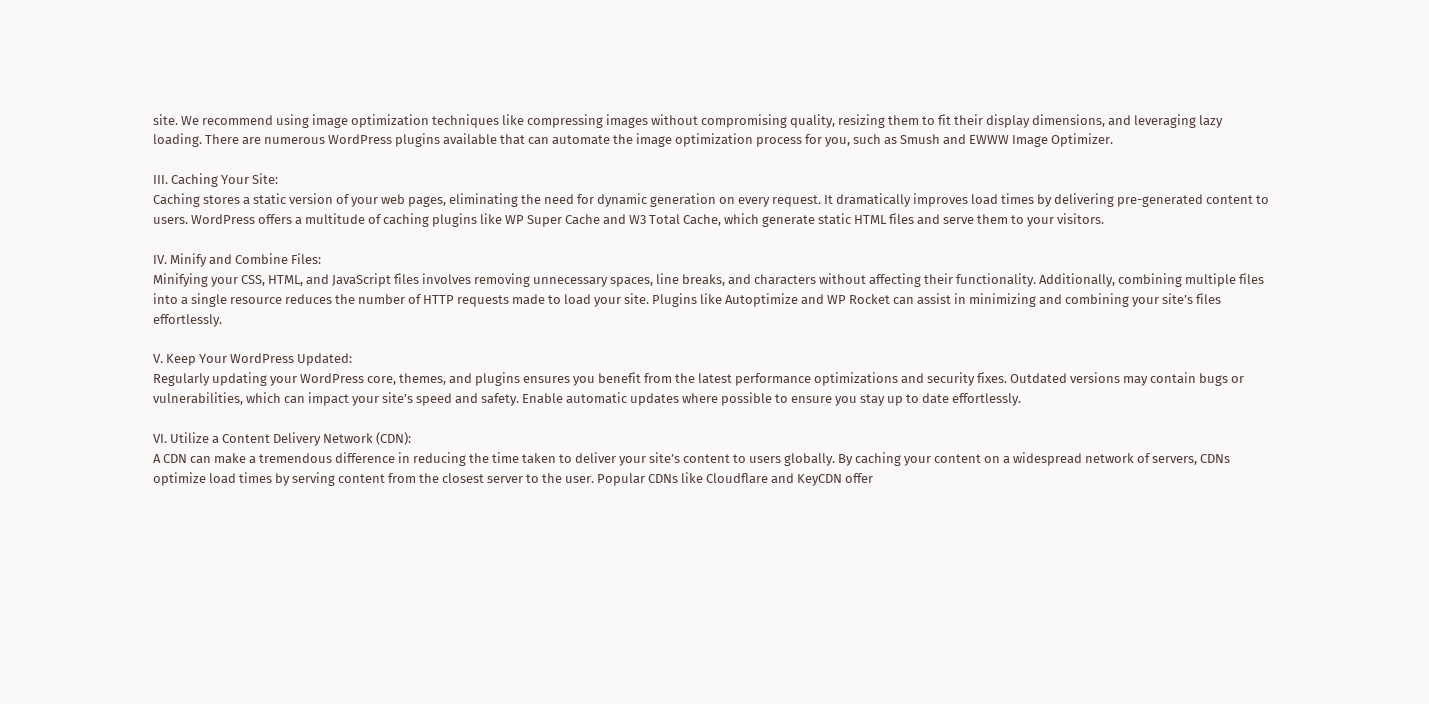site. We recommend using image optimization techniques like compressing images without compromising quality, resizing them to fit their display dimensions, and leveraging lazy loading. There are numerous WordPress plugins available that can automate the image optimization process for you, such as Smush and EWWW Image Optimizer.

III. Caching Your Site:
Caching stores a static version of your web pages, eliminating the need for dynamic generation on every request. It dramatically improves load times by delivering pre-generated content to users. WordPress offers a multitude of caching plugins like WP Super Cache and W3 Total Cache, which generate static HTML files and serve them to your visitors.

IV. Minify and Combine Files:
Minifying your CSS, HTML, and JavaScript files involves removing unnecessary spaces, line breaks, and characters without affecting their functionality. Additionally, combining multiple files into a single resource reduces the number of HTTP requests made to load your site. Plugins like Autoptimize and WP Rocket can assist in minimizing and combining your site’s files effortlessly.

V. Keep Your WordPress Updated:
Regularly updating your WordPress core, themes, and plugins ensures you benefit from the latest performance optimizations and security fixes. Outdated versions may contain bugs or vulnerabilities, which can impact your site’s speed and safety. Enable automatic updates where possible to ensure you stay up to date effortlessly.

VI. Utilize a Content Delivery Network (CDN):
A CDN can make a tremendous difference in reducing the time taken to deliver your site’s content to users globally. By caching your content on a widespread network of servers, CDNs optimize load times by serving content from the closest server to the user. Popular CDNs like Cloudflare and KeyCDN offer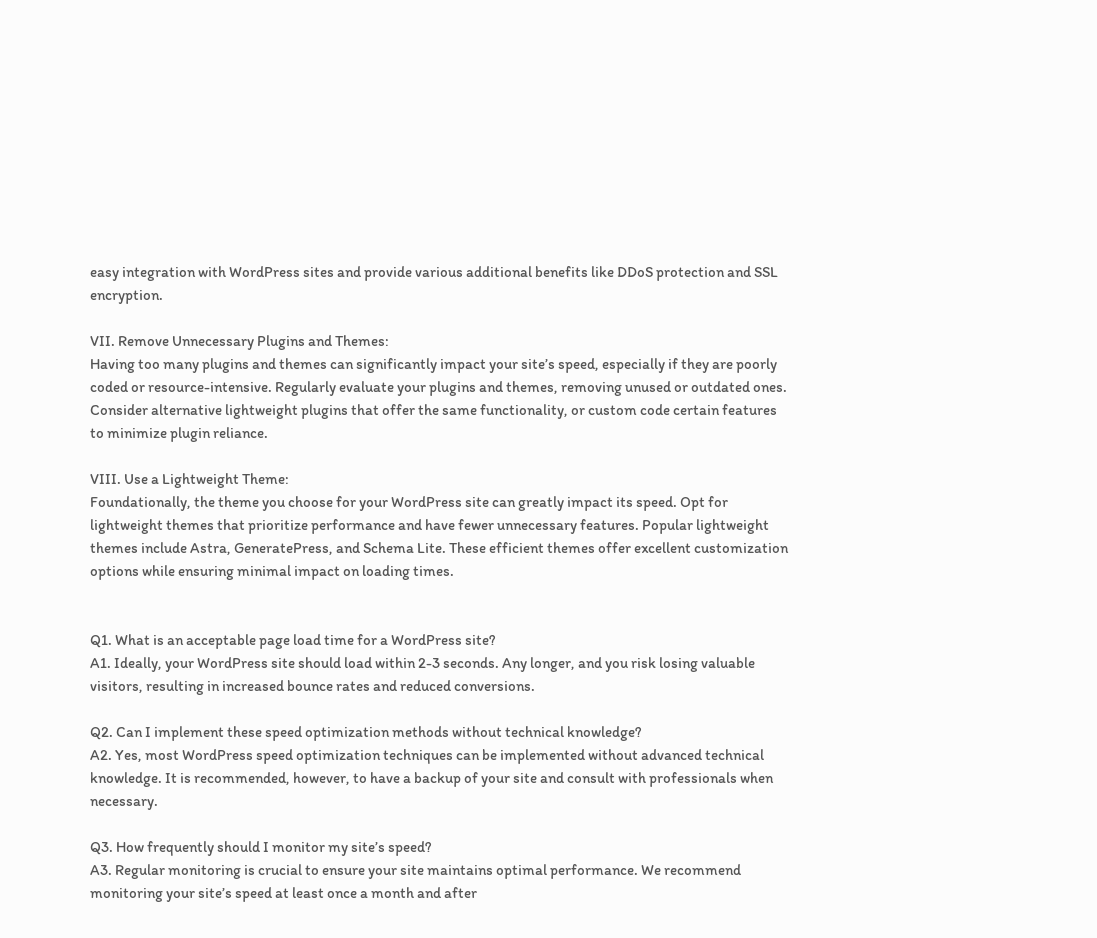easy integration with WordPress sites and provide various additional benefits like DDoS protection and SSL encryption.

VII. Remove Unnecessary Plugins and Themes:
Having too many plugins and themes can significantly impact your site’s speed, especially if they are poorly coded or resource-intensive. Regularly evaluate your plugins and themes, removing unused or outdated ones. Consider alternative lightweight plugins that offer the same functionality, or custom code certain features to minimize plugin reliance.

VIII. Use a Lightweight Theme:
Foundationally, the theme you choose for your WordPress site can greatly impact its speed. Opt for lightweight themes that prioritize performance and have fewer unnecessary features. Popular lightweight themes include Astra, GeneratePress, and Schema Lite. These efficient themes offer excellent customization options while ensuring minimal impact on loading times.


Q1. What is an acceptable page load time for a WordPress site?
A1. Ideally, your WordPress site should load within 2-3 seconds. Any longer, and you risk losing valuable visitors, resulting in increased bounce rates and reduced conversions.

Q2. Can I implement these speed optimization methods without technical knowledge?
A2. Yes, most WordPress speed optimization techniques can be implemented without advanced technical knowledge. It is recommended, however, to have a backup of your site and consult with professionals when necessary.

Q3. How frequently should I monitor my site’s speed?
A3. Regular monitoring is crucial to ensure your site maintains optimal performance. We recommend monitoring your site’s speed at least once a month and after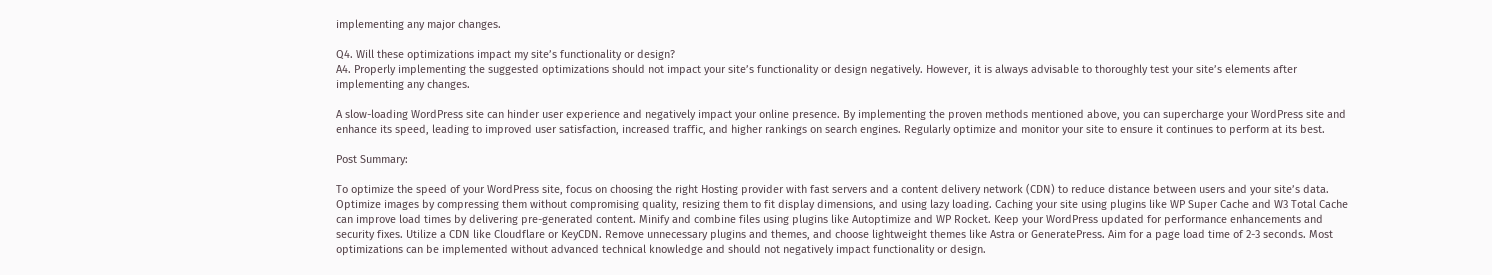implementing any major changes.

Q4. Will these optimizations impact my site’s functionality or design?
A4. Properly implementing the suggested optimizations should not impact your site’s functionality or design negatively. However, it is always advisable to thoroughly test your site’s elements after implementing any changes.

A slow-loading WordPress site can hinder user experience and negatively impact your online presence. By implementing the proven methods mentioned above, you can supercharge your WordPress site and enhance its speed, leading to improved user satisfaction, increased traffic, and higher rankings on search engines. Regularly optimize and monitor your site to ensure it continues to perform at its best.

Post Summary:

To optimize the speed of your WordPress site, focus on choosing the right Hosting provider with fast servers and a content delivery network (CDN) to reduce distance between users and your site’s data. Optimize images by compressing them without compromising quality, resizing them to fit display dimensions, and using lazy loading. Caching your site using plugins like WP Super Cache and W3 Total Cache can improve load times by delivering pre-generated content. Minify and combine files using plugins like Autoptimize and WP Rocket. Keep your WordPress updated for performance enhancements and security fixes. Utilize a CDN like Cloudflare or KeyCDN. Remove unnecessary plugins and themes, and choose lightweight themes like Astra or GeneratePress. Aim for a page load time of 2-3 seconds. Most optimizations can be implemented without advanced technical knowledge and should not negatively impact functionality or design.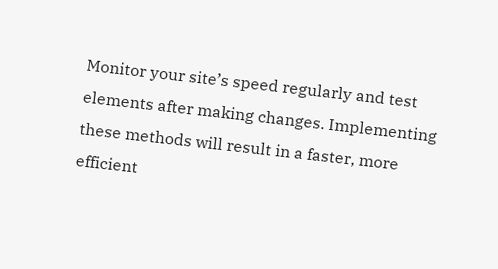Monitor your site’s speed regularly and test elements after making changes. Implementing these methods will result in a faster, more efficient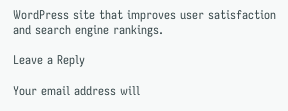WordPress site that improves user satisfaction and search engine rankings.

Leave a Reply

Your email address will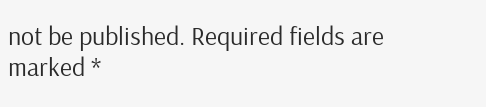not be published. Required fields are marked *